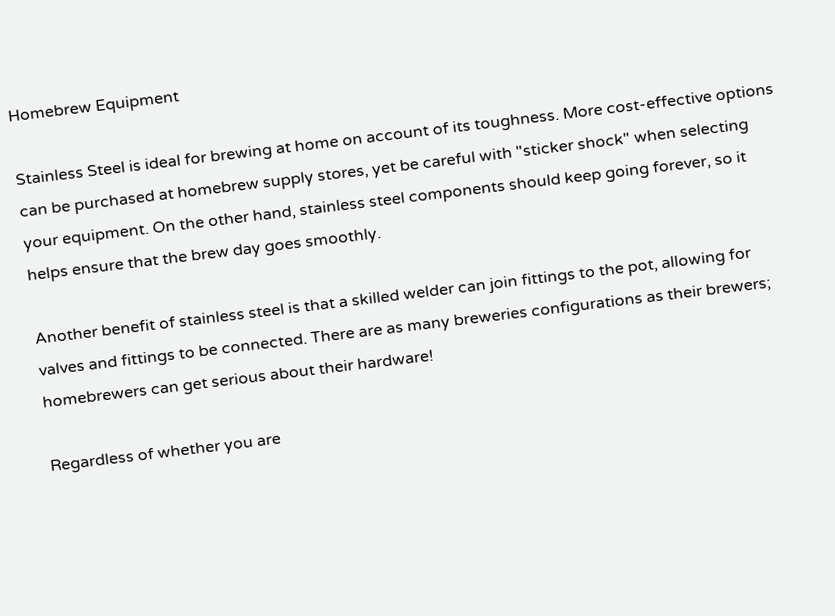Homebrew Equipment

Stainless Steel is ideal for brewing at home on account of its toughness. More cost-effective options can be purchased at homebrew supply stores, yet be careful with "sticker shock" when selecting your equipment. On the other hand, stainless steel components should keep going forever, so it helps ensure that the brew day goes smoothly.

Another benefit of stainless steel is that a skilled welder can join fittings to the pot, allowing for valves and fittings to be connected. There are as many breweries configurations as their brewers; homebrewers can get serious about their hardware!

Regardless of whether you are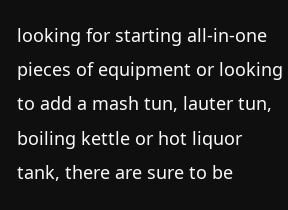looking for starting all-in-one pieces of equipment or looking to add a mash tun, lauter tun, boiling kettle or hot liquor tank, there are sure to be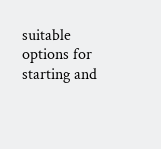suitable options for starting and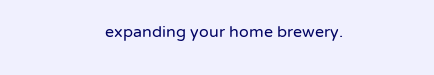expanding your home brewery.